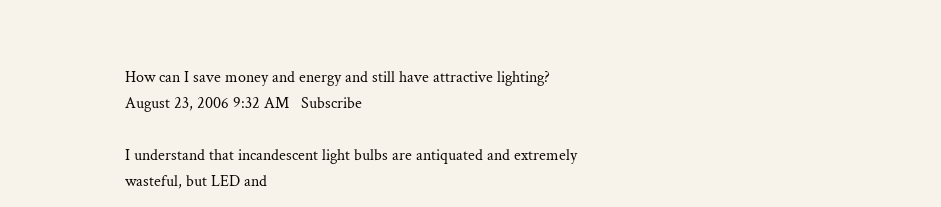How can I save money and energy and still have attractive lighting?
August 23, 2006 9:32 AM   Subscribe

I understand that incandescent light bulbs are antiquated and extremely wasteful, but LED and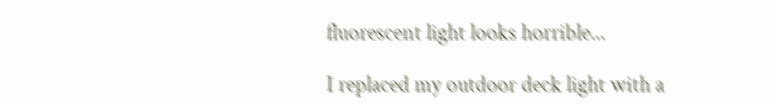fluorescent light looks horrible...

I replaced my outdoor deck light with a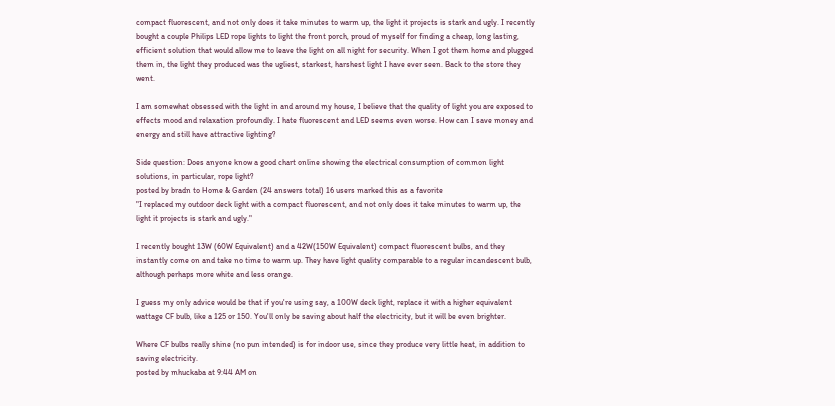compact fluorescent, and not only does it take minutes to warm up, the light it projects is stark and ugly. I recently bought a couple Philips LED rope lights to light the front porch, proud of myself for finding a cheap, long lasting, efficient solution that would allow me to leave the light on all night for security. When I got them home and plugged them in, the light they produced was the ugliest, starkest, harshest light I have ever seen. Back to the store they went.

I am somewhat obsessed with the light in and around my house, I believe that the quality of light you are exposed to effects mood and relaxation profoundly. I hate fluorescent and LED seems even worse. How can I save money and energy and still have attractive lighting?

Side question: Does anyone know a good chart online showing the electrical consumption of common light solutions, in particular, rope light?
posted by bradn to Home & Garden (24 answers total) 16 users marked this as a favorite
"I replaced my outdoor deck light with a compact fluorescent, and not only does it take minutes to warm up, the light it projects is stark and ugly."

I recently bought 13W (60W Equivalent) and a 42W(150W Equivalent) compact fluorescent bulbs, and they instantly come on and take no time to warm up. They have light quality comparable to a regular incandescent bulb, although perhaps more white and less orange.

I guess my only advice would be that if you're using say, a 100W deck light, replace it with a higher equivalent wattage CF bulb, like a 125 or 150. You'll only be saving about half the electricity, but it will be even brighter.

Where CF bulbs really shine (no pun intended) is for indoor use, since they produce very little heat, in addition to saving electricity.
posted by mhuckaba at 9:44 AM on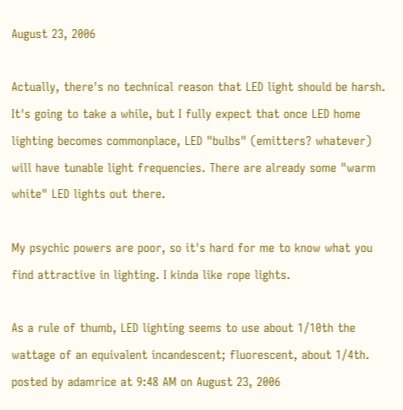August 23, 2006

Actually, there's no technical reason that LED light should be harsh. It's going to take a while, but I fully expect that once LED home lighting becomes commonplace, LED "bulbs" (emitters? whatever) will have tunable light frequencies. There are already some "warm white" LED lights out there.

My psychic powers are poor, so it's hard for me to know what you find attractive in lighting. I kinda like rope lights.

As a rule of thumb, LED lighting seems to use about 1/10th the wattage of an equivalent incandescent; fluorescent, about 1/4th.
posted by adamrice at 9:48 AM on August 23, 2006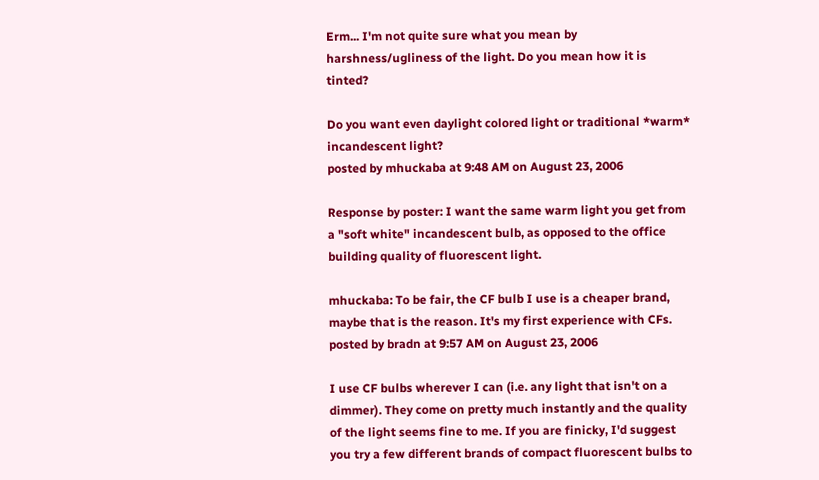Erm... I'm not quite sure what you mean by harshness/ugliness of the light. Do you mean how it is tinted?

Do you want even daylight colored light or traditional *warm* incandescent light?
posted by mhuckaba at 9:48 AM on August 23, 2006

Response by poster: I want the same warm light you get from a "soft white" incandescent bulb, as opposed to the office building quality of fluorescent light.

mhuckaba: To be fair, the CF bulb I use is a cheaper brand, maybe that is the reason. It's my first experience with CFs.
posted by bradn at 9:57 AM on August 23, 2006

I use CF bulbs wherever I can (i.e. any light that isn't on a dimmer). They come on pretty much instantly and the quality of the light seems fine to me. If you are finicky, I'd suggest you try a few different brands of compact fluorescent bulbs to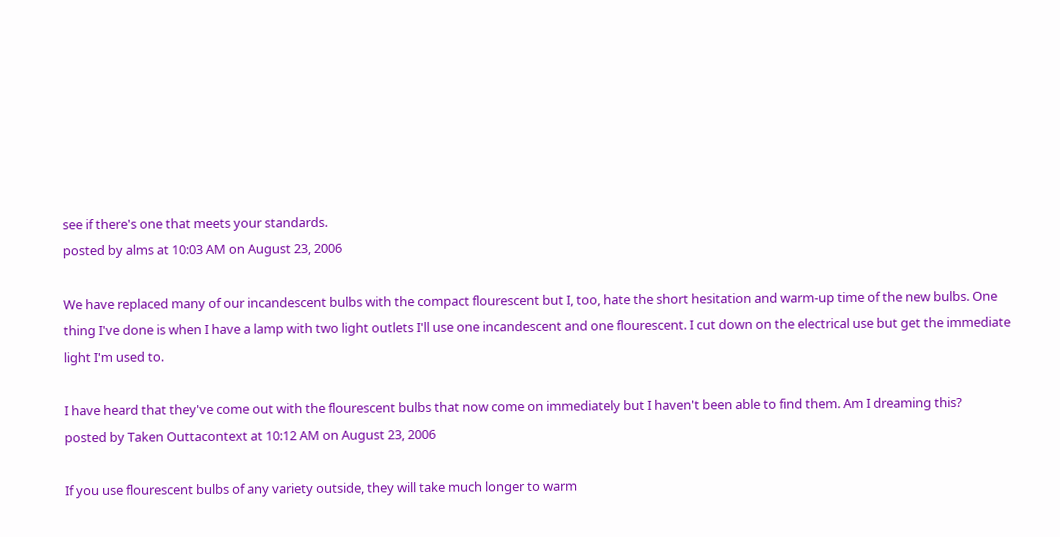see if there's one that meets your standards.
posted by alms at 10:03 AM on August 23, 2006

We have replaced many of our incandescent bulbs with the compact flourescent but I, too, hate the short hesitation and warm-up time of the new bulbs. One thing I've done is when I have a lamp with two light outlets I'll use one incandescent and one flourescent. I cut down on the electrical use but get the immediate light I'm used to.

I have heard that they've come out with the flourescent bulbs that now come on immediately but I haven't been able to find them. Am I dreaming this?
posted by Taken Outtacontext at 10:12 AM on August 23, 2006

If you use flourescent bulbs of any variety outside, they will take much longer to warm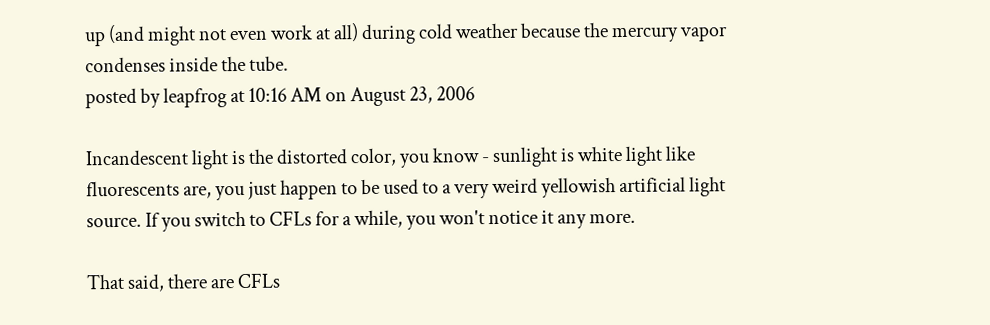up (and might not even work at all) during cold weather because the mercury vapor condenses inside the tube.
posted by leapfrog at 10:16 AM on August 23, 2006

Incandescent light is the distorted color, you know - sunlight is white light like fluorescents are, you just happen to be used to a very weird yellowish artificial light source. If you switch to CFLs for a while, you won't notice it any more.

That said, there are CFLs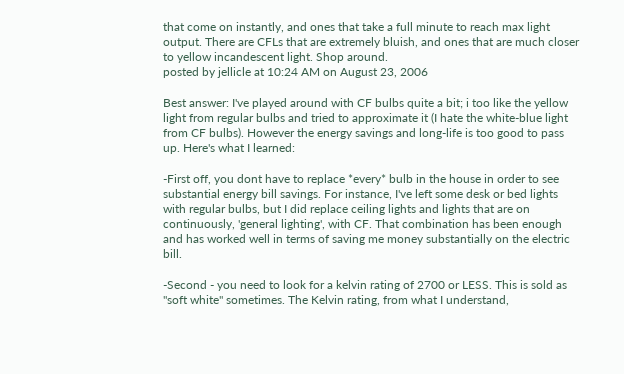that come on instantly, and ones that take a full minute to reach max light output. There are CFLs that are extremely bluish, and ones that are much closer to yellow incandescent light. Shop around.
posted by jellicle at 10:24 AM on August 23, 2006

Best answer: I've played around with CF bulbs quite a bit; i too like the yellow light from regular bulbs and tried to approximate it (I hate the white-blue light from CF bulbs). However the energy savings and long-life is too good to pass up. Here's what I learned:

-First off, you dont have to replace *every* bulb in the house in order to see substantial energy bill savings. For instance, I've left some desk or bed lights with regular bulbs, but I did replace ceiling lights and lights that are on continuously, 'general lighting', with CF. That combination has been enough and has worked well in terms of saving me money substantially on the electric bill.

-Second - you need to look for a kelvin rating of 2700 or LESS. This is sold as "soft white" sometimes. The Kelvin rating, from what I understand,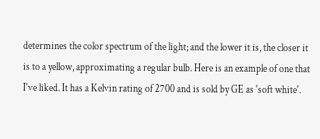determines the color spectrum of the light; and the lower it is, the closer it is to a yellow, approximating a regular bulb. Here is an example of one that I've liked. It has a Kelvin rating of 2700 and is sold by GE as 'soft white'.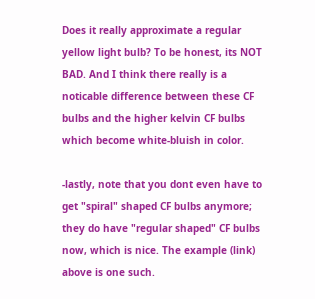Does it really approximate a regular yellow light bulb? To be honest, its NOT BAD. And I think there really is a noticable difference between these CF bulbs and the higher kelvin CF bulbs which become white-bluish in color.

-lastly, note that you dont even have to get "spiral" shaped CF bulbs anymore; they do have "regular shaped" CF bulbs now, which is nice. The example (link) above is one such.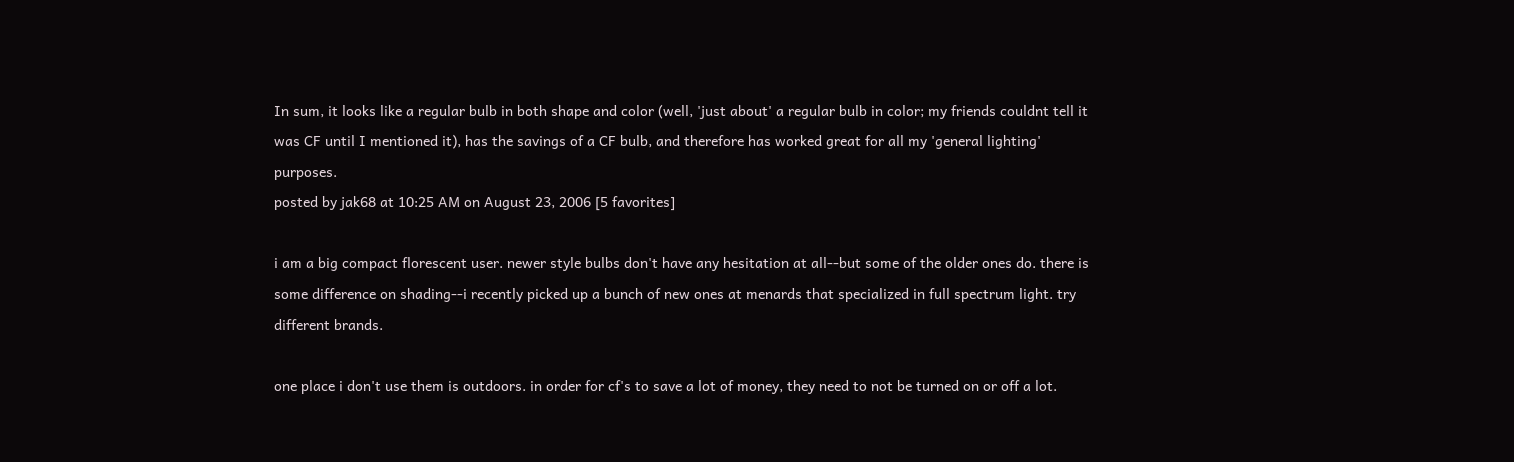In sum, it looks like a regular bulb in both shape and color (well, 'just about' a regular bulb in color; my friends couldnt tell it was CF until I mentioned it), has the savings of a CF bulb, and therefore has worked great for all my 'general lighting' purposes.
posted by jak68 at 10:25 AM on August 23, 2006 [5 favorites]

i am a big compact florescent user. newer style bulbs don't have any hesitation at all--but some of the older ones do. there is some difference on shading--i recently picked up a bunch of new ones at menards that specialized in full spectrum light. try different brands.

one place i don't use them is outdoors. in order for cf's to save a lot of money, they need to not be turned on or off a lot.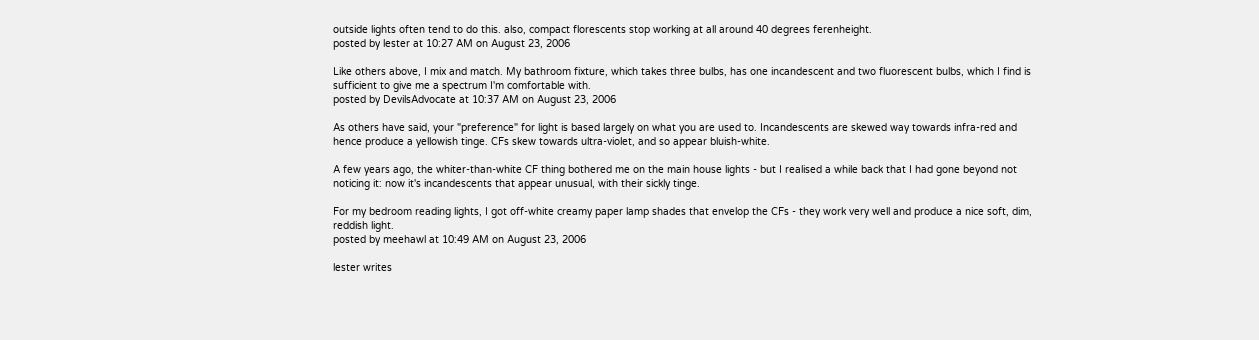outside lights often tend to do this. also, compact florescents stop working at all around 40 degrees ferenheight.
posted by lester at 10:27 AM on August 23, 2006

Like others above, I mix and match. My bathroom fixture, which takes three bulbs, has one incandescent and two fluorescent bulbs, which I find is sufficient to give me a spectrum I'm comfortable with.
posted by DevilsAdvocate at 10:37 AM on August 23, 2006

As others have said, your "preference" for light is based largely on what you are used to. Incandescents are skewed way towards infra-red and hence produce a yellowish tinge. CFs skew towards ultra-violet, and so appear bluish-white.

A few years ago, the whiter-than-white CF thing bothered me on the main house lights - but I realised a while back that I had gone beyond not noticing it: now it's incandescents that appear unusual, with their sickly tinge.

For my bedroom reading lights, I got off-white creamy paper lamp shades that envelop the CFs - they work very well and produce a nice soft, dim, reddish light.
posted by meehawl at 10:49 AM on August 23, 2006

lester writes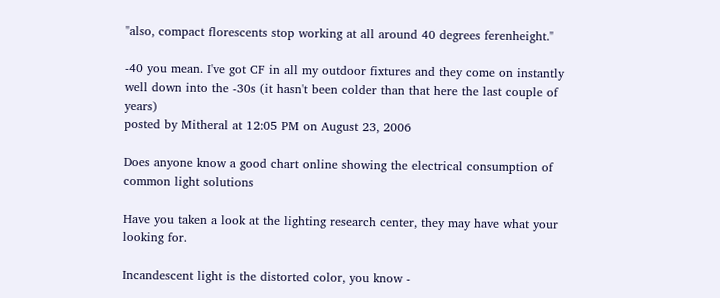"also, compact florescents stop working at all around 40 degrees ferenheight."

-40 you mean. I've got CF in all my outdoor fixtures and they come on instantly well down into the -30s (it hasn't been colder than that here the last couple of years)
posted by Mitheral at 12:05 PM on August 23, 2006

Does anyone know a good chart online showing the electrical consumption of common light solutions

Have you taken a look at the lighting research center, they may have what your looking for.

Incandescent light is the distorted color, you know -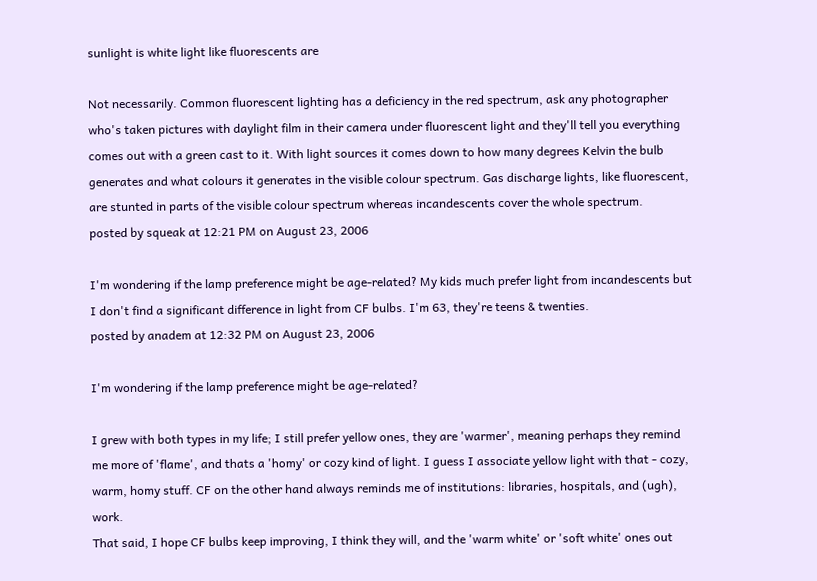sunlight is white light like fluorescents are

Not necessarily. Common fluorescent lighting has a deficiency in the red spectrum, ask any photographer who's taken pictures with daylight film in their camera under fluorescent light and they'll tell you everything comes out with a green cast to it. With light sources it comes down to how many degrees Kelvin the bulb generates and what colours it generates in the visible colour spectrum. Gas discharge lights, like fluorescent, are stunted in parts of the visible colour spectrum whereas incandescents cover the whole spectrum.
posted by squeak at 12:21 PM on August 23, 2006

I'm wondering if the lamp preference might be age-related? My kids much prefer light from incandescents but I don't find a significant difference in light from CF bulbs. I'm 63, they're teens & twenties.
posted by anadem at 12:32 PM on August 23, 2006

I'm wondering if the lamp preference might be age-related?

I grew with both types in my life; I still prefer yellow ones, they are 'warmer', meaning perhaps they remind me more of 'flame', and thats a 'homy' or cozy kind of light. I guess I associate yellow light with that - cozy, warm, homy stuff. CF on the other hand always reminds me of institutions: libraries, hospitals, and (ugh), work.
That said, I hope CF bulbs keep improving, I think they will, and the 'warm white' or 'soft white' ones out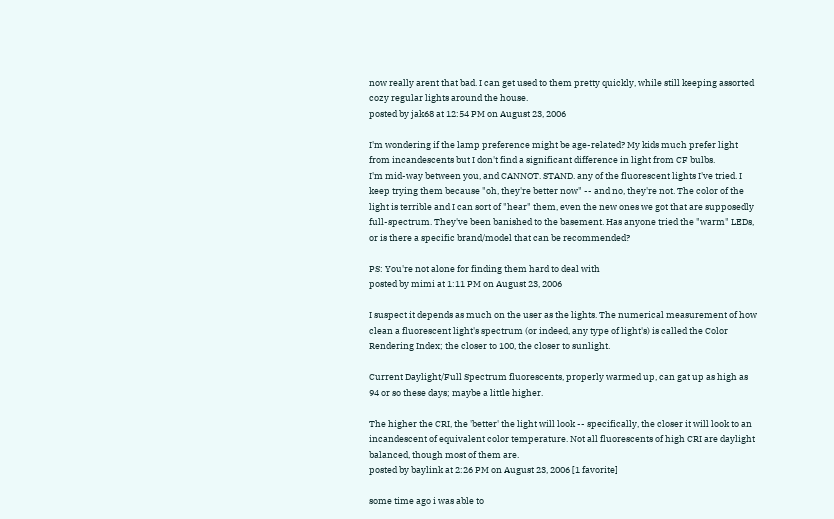now really arent that bad. I can get used to them pretty quickly, while still keeping assorted cozy regular lights around the house.
posted by jak68 at 12:54 PM on August 23, 2006

I'm wondering if the lamp preference might be age-related? My kids much prefer light from incandescents but I don't find a significant difference in light from CF bulbs.
I'm mid-way between you, and CANNOT. STAND. any of the fluorescent lights I've tried. I keep trying them because "oh, they're better now" -- and no, they're not. The color of the light is terrible and I can sort of "hear" them, even the new ones we got that are supposedly full-spectrum. They've been banished to the basement. Has anyone tried the "warm" LEDs, or is there a specific brand/model that can be recommended?

PS: You're not alone for finding them hard to deal with
posted by mimi at 1:11 PM on August 23, 2006

I suspect it depends as much on the user as the lights. The numerical measurement of how clean a fluorescent light's spectrum (or indeed, any type of light's) is called the Color Rendering Index; the closer to 100, the closer to sunlight.

Current Daylight/Full Spectrum fluorescents, properly warmed up, can gat up as high as 94 or so these days; maybe a little higher.

The higher the CRI, the 'better' the light will look -- specifically, the closer it will look to an incandescent of equivalent color temperature. Not all fluorescents of high CRI are daylight balanced, though most of them are.
posted by baylink at 2:26 PM on August 23, 2006 [1 favorite]

some time ago i was able to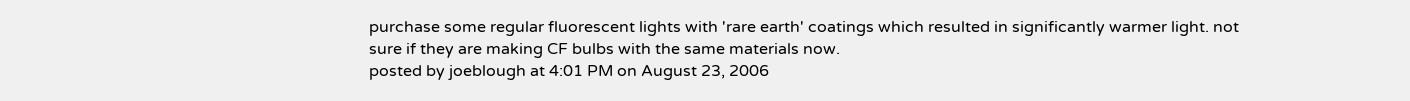purchase some regular fluorescent lights with 'rare earth' coatings which resulted in significantly warmer light. not sure if they are making CF bulbs with the same materials now.
posted by joeblough at 4:01 PM on August 23, 2006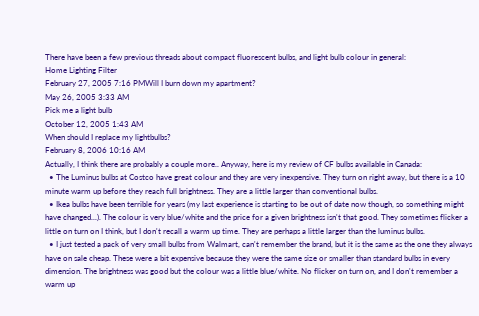There have been a few previous threads about compact fluorescent bulbs, and light bulb colour in general:
Home Lighting Filter
February 27, 2005 7:16 PMWill I burn down my apartment?
May 26, 2005 3:33 AM
Pick me a light bulb
October 12, 2005 1:43 AM
When should I replace my lightbulbs?
February 8, 2006 10:16 AM
Actually, I think there are probably a couple more.. Anyway, here is my review of CF bulbs available in Canada:
  • The Luminus bulbs at Costco have great colour and they are very inexpensive. They turn on right away, but there is a 10 minute warm up before they reach full brightness. They are a little larger than conventional bulbs.
  • Ikea bulbs have been terrible for years (my last experience is starting to be out of date now though, so something might have changed...). The colour is very blue/white and the price for a given brightness isn't that good. They sometimes flicker a little on turn on I think, but I don't recall a warm up time. They are perhaps a little larger than the luminus bulbs.
  • I just tested a pack of very small bulbs from Walmart, can't remember the brand, but it is the same as the one they always have on sale cheap. These were a bit expensive because they were the same size or smaller than standard bulbs in every dimension. The brightness was good but the colour was a little blue/white. No flicker on turn on, and I don't remember a warm up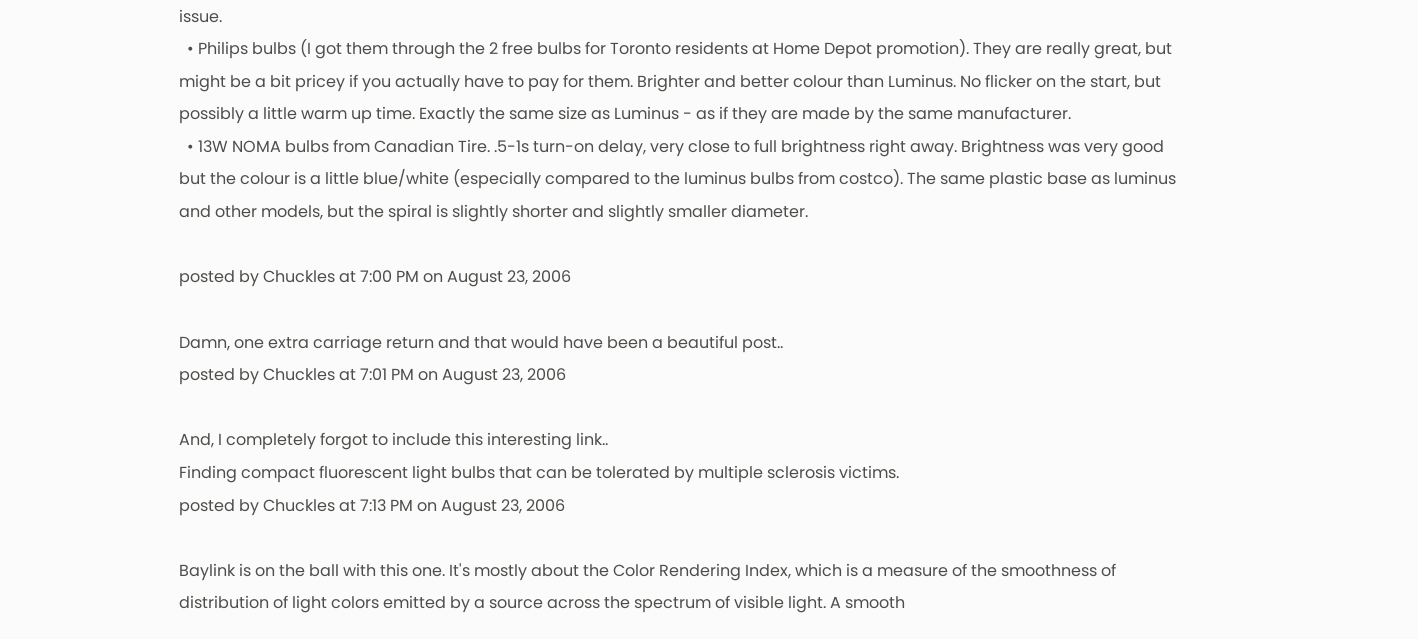issue.
  • Philips bulbs (I got them through the 2 free bulbs for Toronto residents at Home Depot promotion). They are really great, but might be a bit pricey if you actually have to pay for them. Brighter and better colour than Luminus. No flicker on the start, but possibly a little warm up time. Exactly the same size as Luminus - as if they are made by the same manufacturer.
  • 13W NOMA bulbs from Canadian Tire. .5-1s turn-on delay, very close to full brightness right away. Brightness was very good but the colour is a little blue/white (especially compared to the luminus bulbs from costco). The same plastic base as luminus and other models, but the spiral is slightly shorter and slightly smaller diameter.

posted by Chuckles at 7:00 PM on August 23, 2006

Damn, one extra carriage return and that would have been a beautiful post..
posted by Chuckles at 7:01 PM on August 23, 2006

And, I completely forgot to include this interesting link..
Finding compact fluorescent light bulbs that can be tolerated by multiple sclerosis victims.
posted by Chuckles at 7:13 PM on August 23, 2006

Baylink is on the ball with this one. It's mostly about the Color Rendering Index, which is a measure of the smoothness of distribution of light colors emitted by a source across the spectrum of visible light. A smooth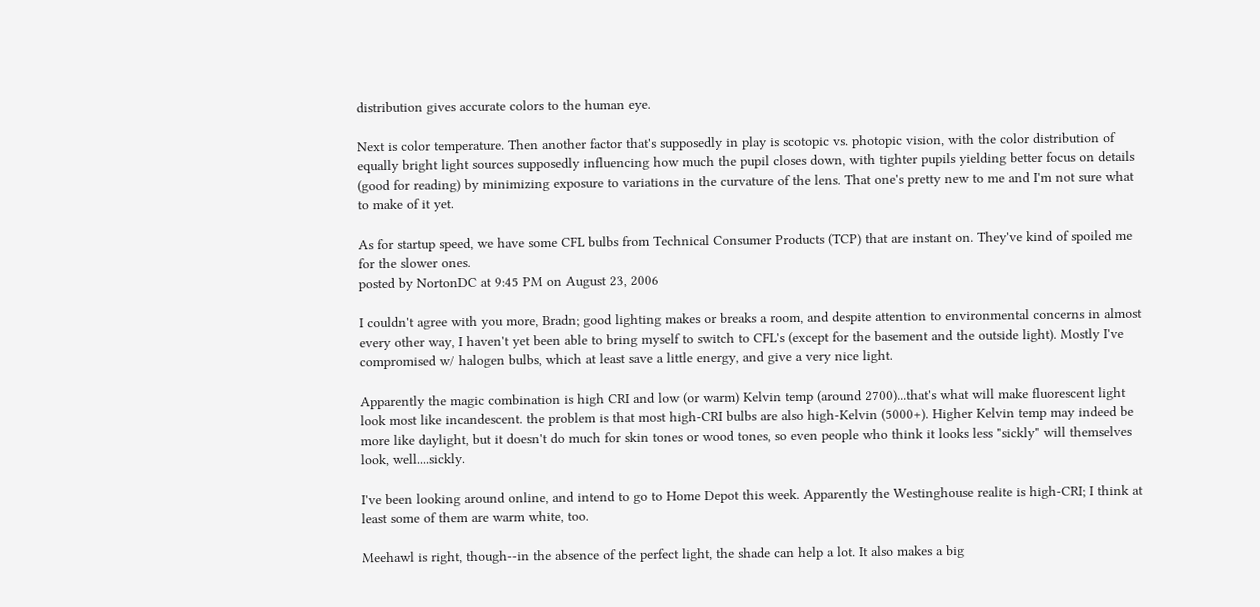distribution gives accurate colors to the human eye.

Next is color temperature. Then another factor that's supposedly in play is scotopic vs. photopic vision, with the color distribution of equally bright light sources supposedly influencing how much the pupil closes down, with tighter pupils yielding better focus on details (good for reading) by minimizing exposure to variations in the curvature of the lens. That one's pretty new to me and I'm not sure what to make of it yet.

As for startup speed, we have some CFL bulbs from Technical Consumer Products (TCP) that are instant on. They've kind of spoiled me for the slower ones.
posted by NortonDC at 9:45 PM on August 23, 2006

I couldn't agree with you more, Bradn; good lighting makes or breaks a room, and despite attention to environmental concerns in almost every other way, I haven't yet been able to bring myself to switch to CFL's (except for the basement and the outside light). Mostly I've compromised w/ halogen bulbs, which at least save a little energy, and give a very nice light.

Apparently the magic combination is high CRI and low (or warm) Kelvin temp (around 2700)...that's what will make fluorescent light look most like incandescent. the problem is that most high-CRI bulbs are also high-Kelvin (5000+). Higher Kelvin temp may indeed be more like daylight, but it doesn't do much for skin tones or wood tones, so even people who think it looks less "sickly" will themselves look, well....sickly.

I've been looking around online, and intend to go to Home Depot this week. Apparently the Westinghouse realite is high-CRI; I think at least some of them are warm white, too.

Meehawl is right, though--in the absence of the perfect light, the shade can help a lot. It also makes a big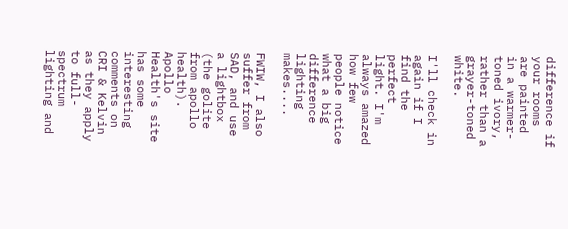difference if your rooms are painted in a warmer-toned ivory, rather than a grayer-toned white.

I'll check in again if I find the perfect light. I'm always amazed how few people notice what a big difference lighting makes....

FWIW, I also suffer from SAD, and use a lightbox (the golite from apollo health). Apollo Health's site has some interesting comments on CRI & Kelvin as they apply to full-spectrum lighting and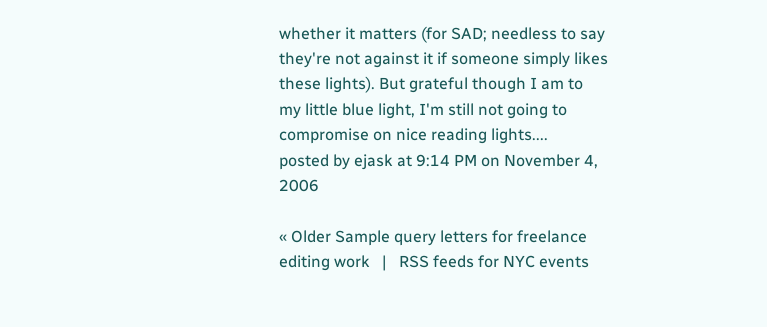whether it matters (for SAD; needless to say they're not against it if someone simply likes these lights). But grateful though I am to my little blue light, I'm still not going to compromise on nice reading lights....
posted by ejask at 9:14 PM on November 4, 2006

« Older Sample query letters for freelance editing work   |   RSS feeds for NYC events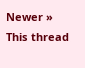Newer »
This thread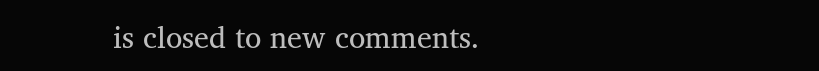is closed to new comments.